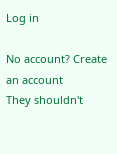Log in

No account? Create an account
They shouldn't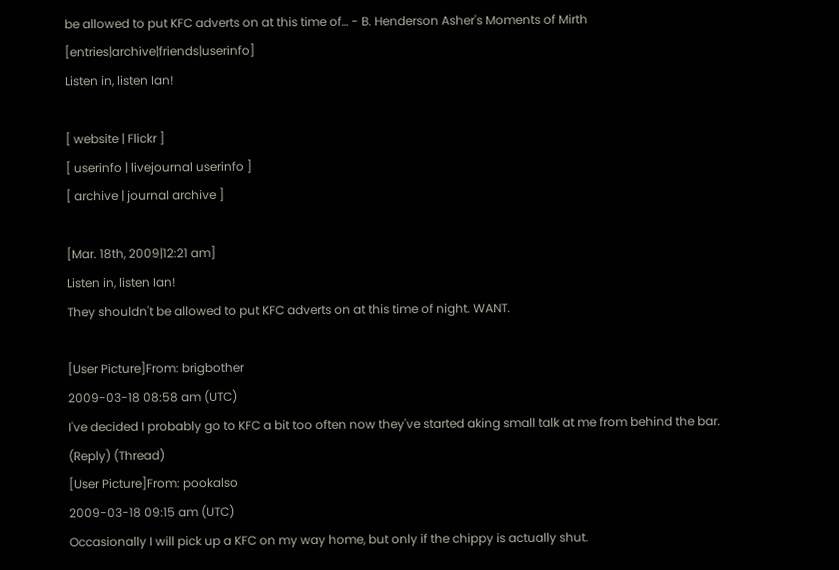be allowed to put KFC adverts on at this time of… - B. Henderson Asher's Moments of Mirth [entries|archive|friends|userinfo]
Listen in, listen Ian!

[ website | Flickr ]
[ userinfo | livejournal userinfo ]
[ archive | journal archive ]

[Mar. 18th, 2009|12:21 am]
Listen in, listen Ian!
They shouldn't be allowed to put KFC adverts on at this time of night. WANT.

[User Picture]From: brigbother
2009-03-18 08:58 am (UTC)
I've decided I probably go to KFC a bit too often now they've started aking small talk at me from behind the bar.
(Reply) (Thread)
[User Picture]From: pookalso
2009-03-18 09:15 am (UTC)
Occasionally I will pick up a KFC on my way home, but only if the chippy is actually shut.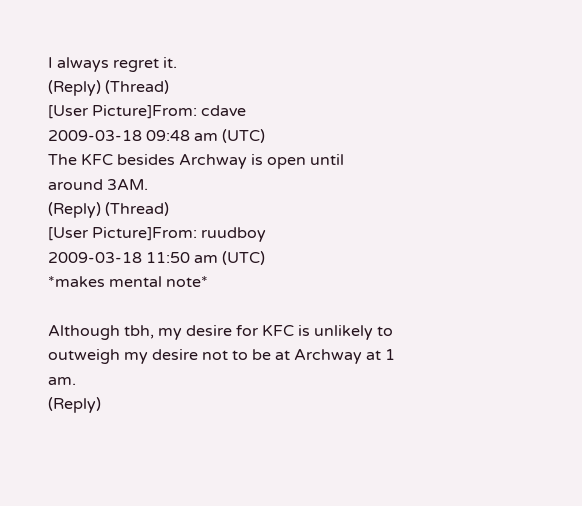I always regret it.
(Reply) (Thread)
[User Picture]From: cdave
2009-03-18 09:48 am (UTC)
The KFC besides Archway is open until around 3AM.
(Reply) (Thread)
[User Picture]From: ruudboy
2009-03-18 11:50 am (UTC)
*makes mental note*

Although tbh, my desire for KFC is unlikely to outweigh my desire not to be at Archway at 1 am.
(Reply)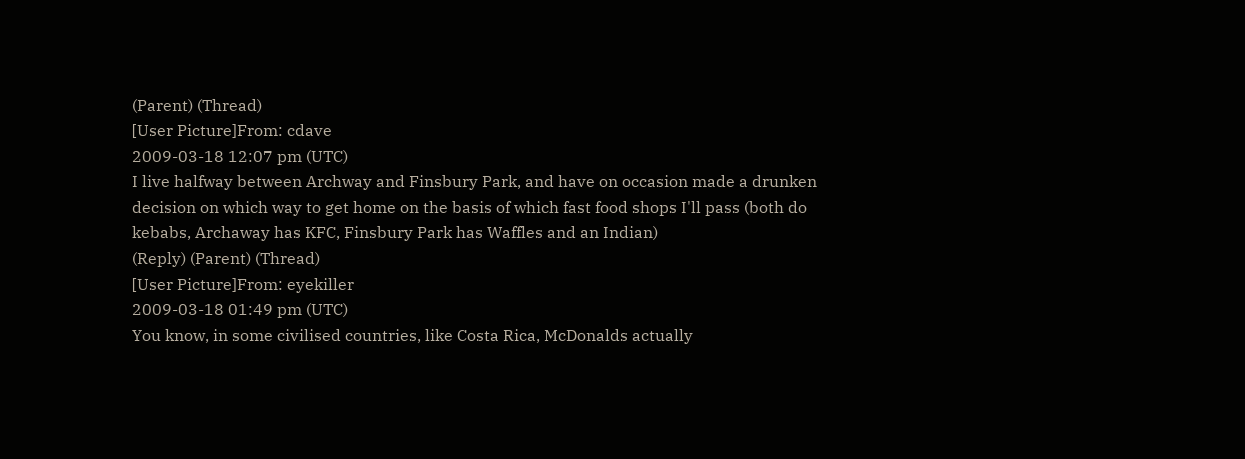(Parent) (Thread)
[User Picture]From: cdave
2009-03-18 12:07 pm (UTC)
I live halfway between Archway and Finsbury Park, and have on occasion made a drunken decision on which way to get home on the basis of which fast food shops I'll pass (both do kebabs, Archaway has KFC, Finsbury Park has Waffles and an Indian)
(Reply) (Parent) (Thread)
[User Picture]From: eyekiller
2009-03-18 01:49 pm (UTC)
You know, in some civilised countries, like Costa Rica, McDonalds actually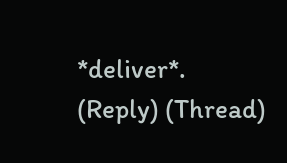*deliver*.
(Reply) (Thread)